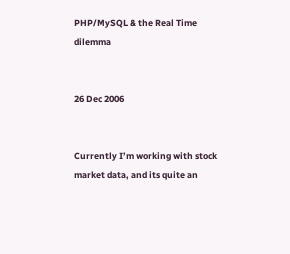PHP/MySQL & the Real Time dilemma


26 Dec 2006


Currently I’m working with stock market data, and its quite an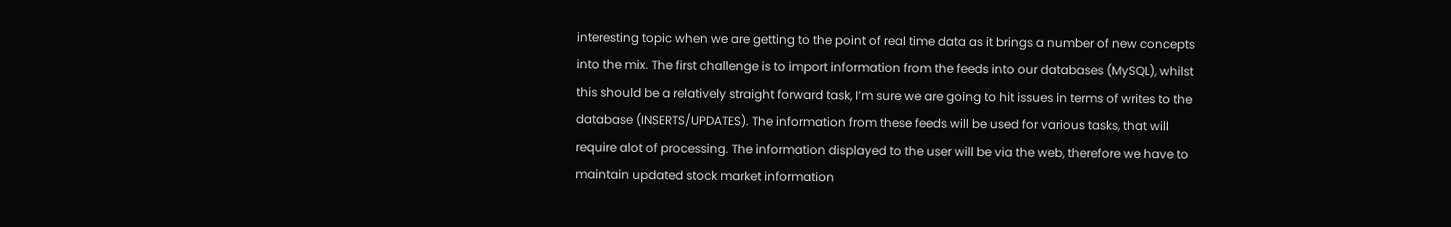interesting topic when we are getting to the point of real time data as it brings a number of new concepts into the mix. The first challenge is to import information from the feeds into our databases (MySQL), whilst this should be a relatively straight forward task, I’m sure we are going to hit issues in terms of writes to the database (INSERTS/UPDATES). The information from these feeds will be used for various tasks, that will require alot of processing. The information displayed to the user will be via the web, therefore we have to maintain updated stock market information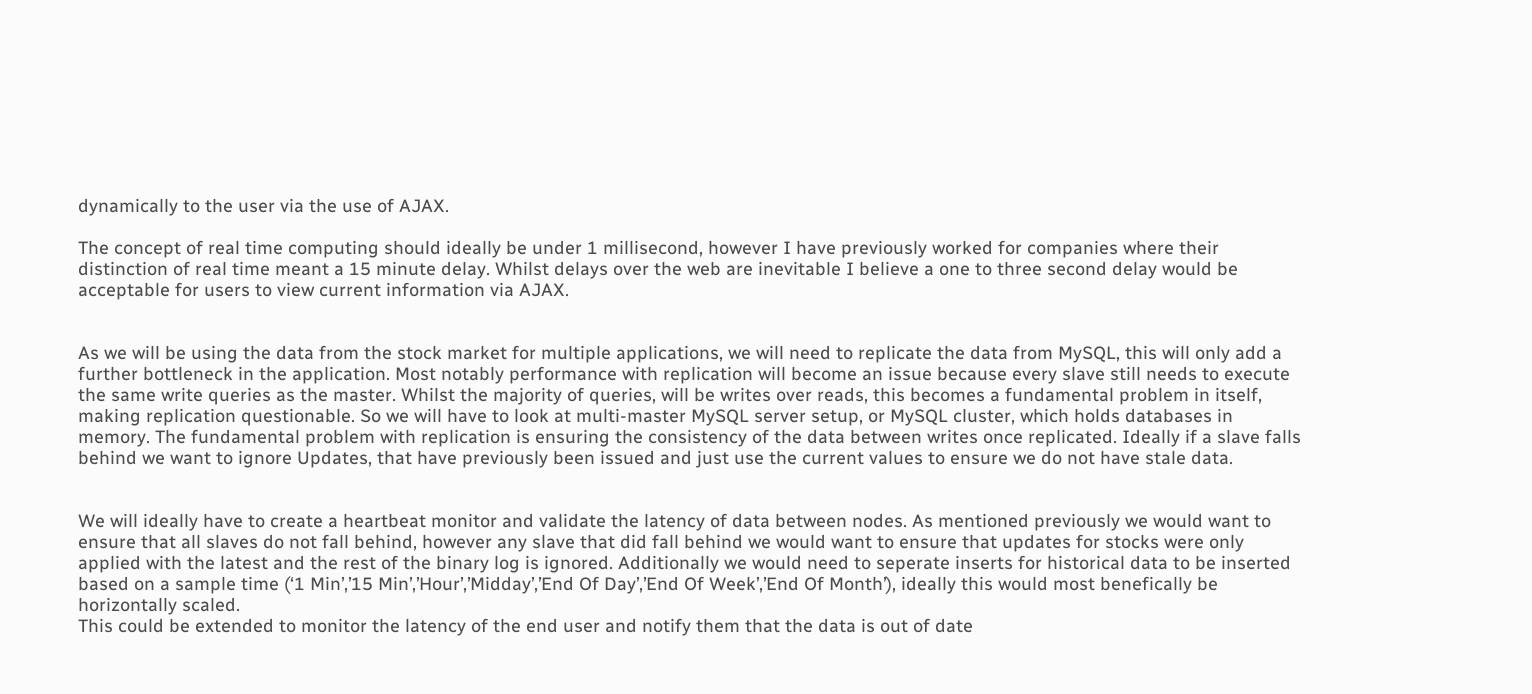dynamically to the user via the use of AJAX.

The concept of real time computing should ideally be under 1 millisecond, however I have previously worked for companies where their distinction of real time meant a 15 minute delay. Whilst delays over the web are inevitable I believe a one to three second delay would be acceptable for users to view current information via AJAX.


As we will be using the data from the stock market for multiple applications, we will need to replicate the data from MySQL, this will only add a further bottleneck in the application. Most notably performance with replication will become an issue because every slave still needs to execute the same write queries as the master. Whilst the majority of queries, will be writes over reads, this becomes a fundamental problem in itself, making replication questionable. So we will have to look at multi-master MySQL server setup, or MySQL cluster, which holds databases in memory. The fundamental problem with replication is ensuring the consistency of the data between writes once replicated. Ideally if a slave falls behind we want to ignore Updates, that have previously been issued and just use the current values to ensure we do not have stale data.


We will ideally have to create a heartbeat monitor and validate the latency of data between nodes. As mentioned previously we would want to ensure that all slaves do not fall behind, however any slave that did fall behind we would want to ensure that updates for stocks were only applied with the latest and the rest of the binary log is ignored. Additionally we would need to seperate inserts for historical data to be inserted based on a sample time (‘1 Min’,’15 Min’,’Hour’,’Midday’,’End Of Day’,’End Of Week’,’End Of Month’), ideally this would most benefically be horizontally scaled.
This could be extended to monitor the latency of the end user and notify them that the data is out of date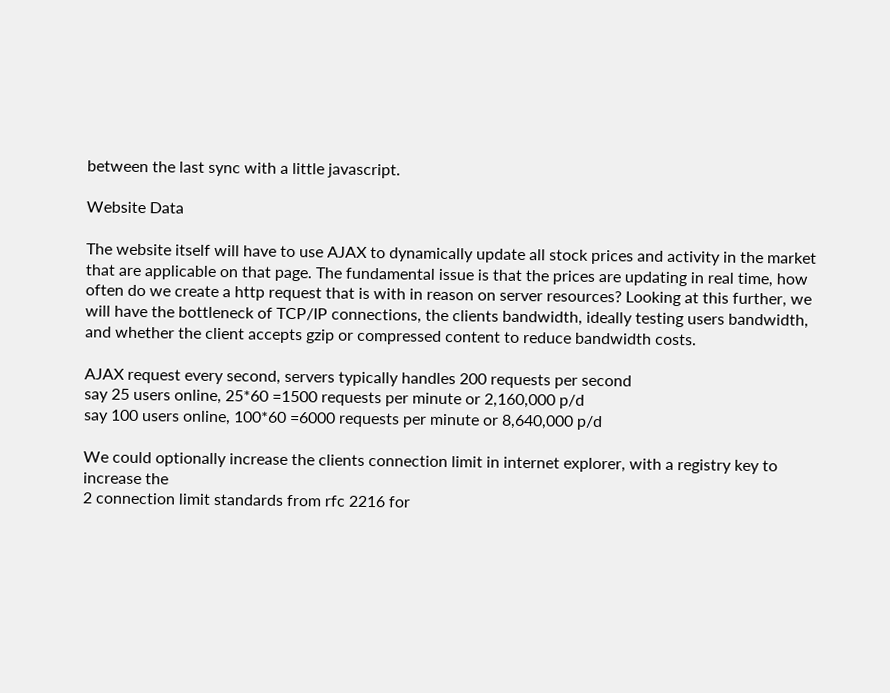between the last sync with a little javascript.

Website Data

The website itself will have to use AJAX to dynamically update all stock prices and activity in the market that are applicable on that page. The fundamental issue is that the prices are updating in real time, how often do we create a http request that is with in reason on server resources? Looking at this further, we will have the bottleneck of TCP/IP connections, the clients bandwidth, ideally testing users bandwidth, and whether the client accepts gzip or compressed content to reduce bandwidth costs.

AJAX request every second, servers typically handles 200 requests per second
say 25 users online, 25*60 =1500 requests per minute or 2,160,000 p/d
say 100 users online, 100*60 =6000 requests per minute or 8,640,000 p/d

We could optionally increase the clients connection limit in internet explorer, with a registry key to increase the
2 connection limit standards from rfc 2216 for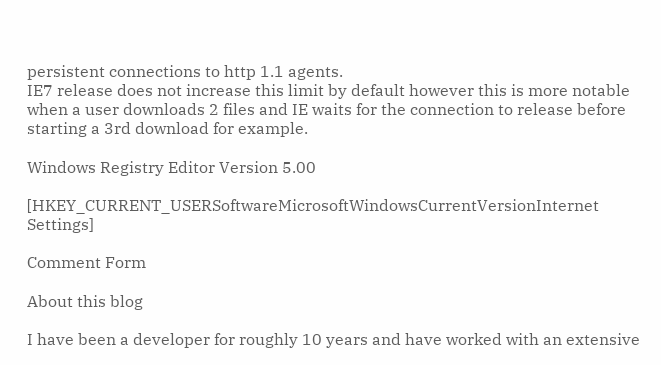persistent connections to http 1.1 agents.
IE7 release does not increase this limit by default however this is more notable when a user downloads 2 files and IE waits for the connection to release before starting a 3rd download for example.

Windows Registry Editor Version 5.00

[HKEY_CURRENT_USERSoftwareMicrosoftWindowsCurrentVersionInternet Settings]

Comment Form

About this blog

I have been a developer for roughly 10 years and have worked with an extensive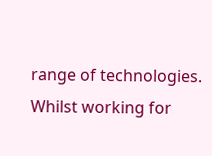range of technologies. Whilst working for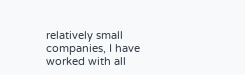relatively small companies, I have worked with all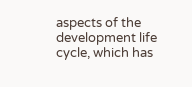aspects of the development life cycle, which has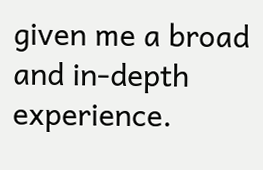given me a broad and in-depth experience.